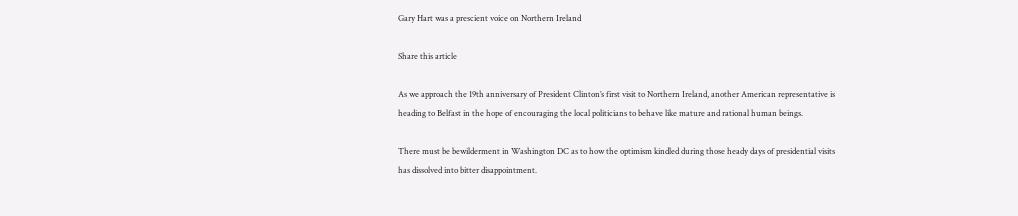Gary Hart was a prescient voice on Northern Ireland

Share this article

As we approach the 19th anniversary of President Clinton’s first visit to Northern Ireland, another American representative is heading to Belfast in the hope of encouraging the local politicians to behave like mature and rational human beings.

There must be bewilderment in Washington DC as to how the optimism kindled during those heady days of presidential visits has dissolved into bitter disappointment.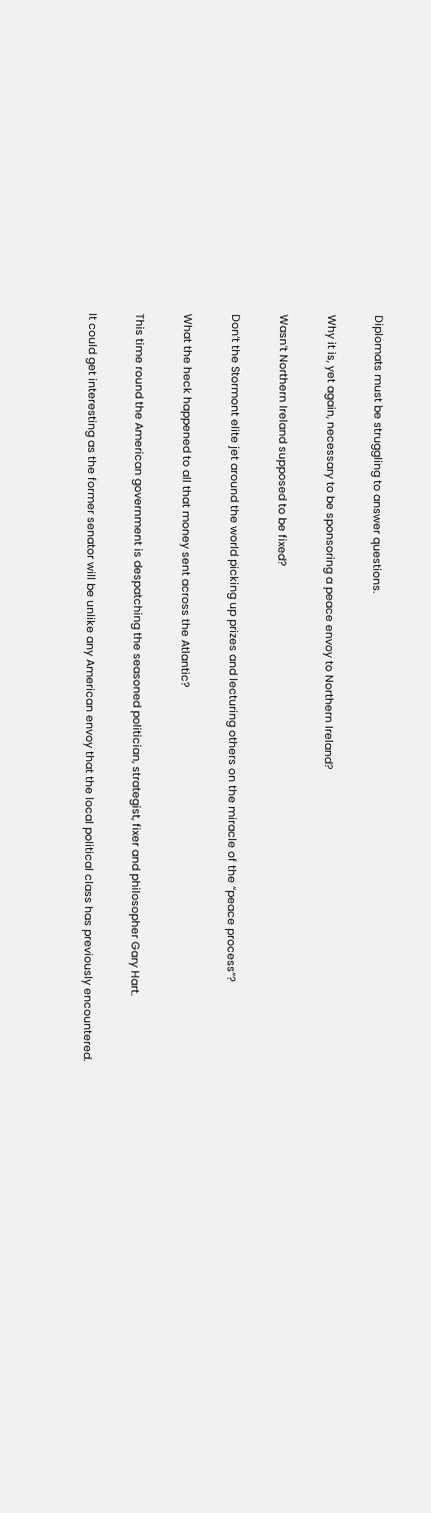Diplomats must be struggling to answer questions.

Why it is, yet again, necessary to be sponsoring a peace envoy to Northern Ireland?

Wasn’t Northern Ireland supposed to be fixed?

Don’t the Stormont elite jet around the world picking up prizes and lecturing others on the miracle of the “peace process”?

What the heck happened to all that money sent across the Atlantic?

This time round the American government is despatching the seasoned politician, strategist, fixer and philosopher Gary Hart.

It could get interesting as the former senator will be unlike any American envoy that the local political class has previously encountered.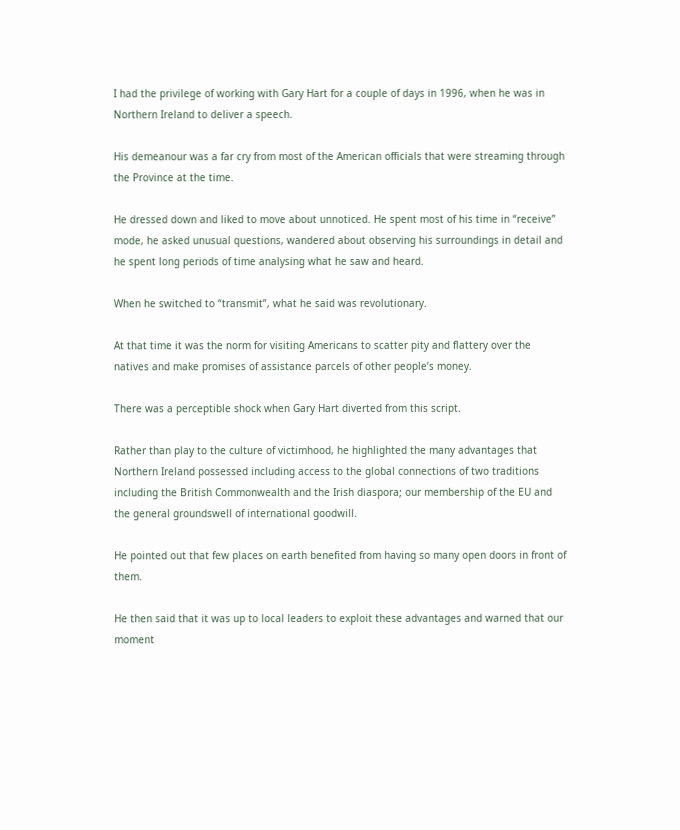I had the privilege of working with Gary Hart for a couple of days in 1996, when he was in Northern Ireland to deliver a speech.

His demeanour was a far cry from most of the American officials that were streaming through the Province at the time.

He dressed down and liked to move about unnoticed. He spent most of his time in “receive” mode, he asked unusual questions, wandered about observing his surroundings in detail and he spent long periods of time analysing what he saw and heard.

When he switched to “transmit”, what he said was revolutionary.

At that time it was the norm for visiting Americans to scatter pity and flattery over the natives and make promises of assistance parcels of other people’s money.

There was a perceptible shock when Gary Hart diverted from this script.

Rather than play to the culture of victimhood, he highlighted the many advantages that Northern Ireland possessed including access to the global connections of two traditions including the British Commonwealth and the Irish diaspora; our membership of the EU and the general groundswell of international goodwill.

He pointed out that few places on earth benefited from having so many open doors in front of them.

He then said that it was up to local leaders to exploit these advantages and warned that our moment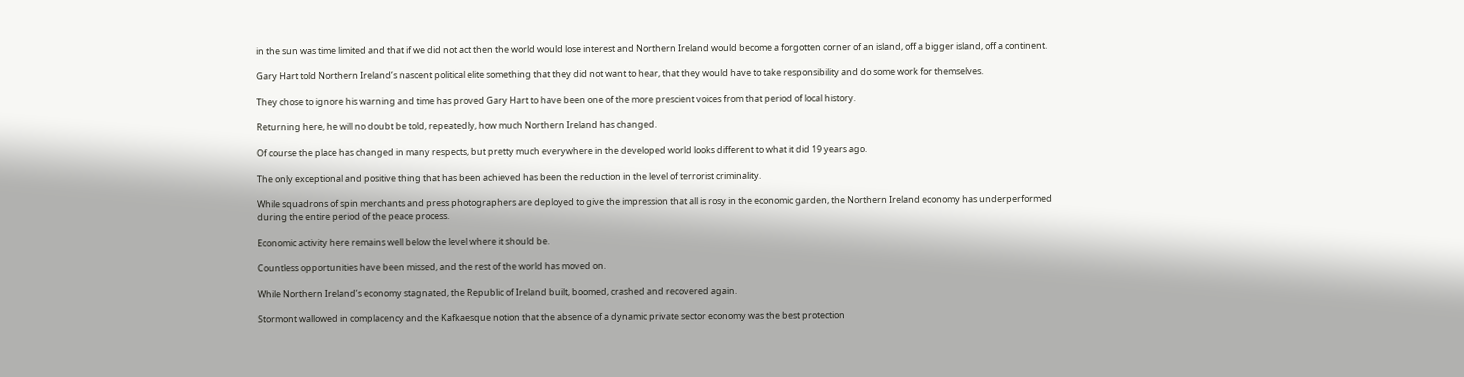in the sun was time limited and that if we did not act then the world would lose interest and Northern Ireland would become a forgotten corner of an island, off a bigger island, off a continent.

Gary Hart told Northern Ireland’s nascent political elite something that they did not want to hear, that they would have to take responsibility and do some work for themselves.

They chose to ignore his warning and time has proved Gary Hart to have been one of the more prescient voices from that period of local history.

Returning here, he will no doubt be told, repeatedly, how much Northern Ireland has changed.

Of course the place has changed in many respects, but pretty much everywhere in the developed world looks different to what it did 19 years ago.

The only exceptional and positive thing that has been achieved has been the reduction in the level of terrorist criminality.

While squadrons of spin merchants and press photographers are deployed to give the impression that all is rosy in the economic garden, the Northern Ireland economy has underperformed during the entire period of the peace process.

Economic activity here remains well below the level where it should be.

Countless opportunities have been missed, and the rest of the world has moved on.

While Northern Ireland’s economy stagnated, the Republic of Ireland built, boomed, crashed and recovered again.

Stormont wallowed in complacency and the Kafkaesque notion that the absence of a dynamic private sector economy was the best protection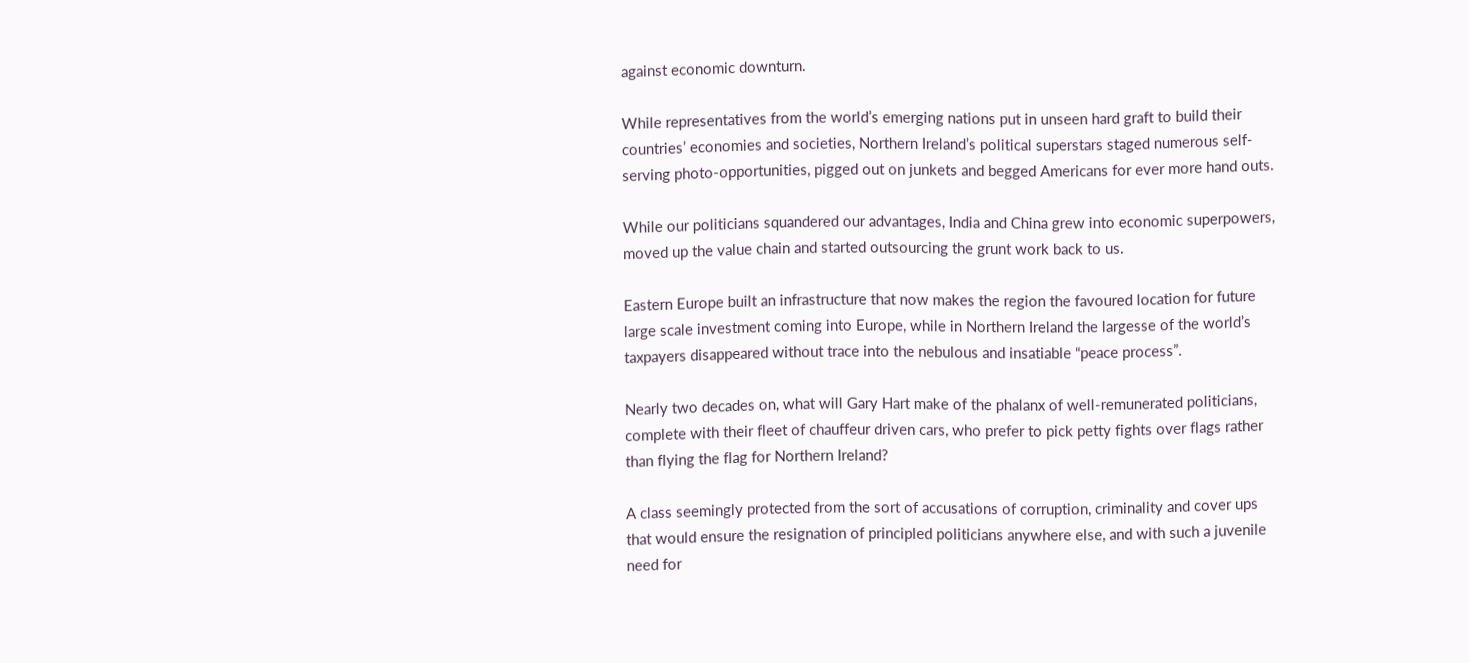against economic downturn.

While representatives from the world’s emerging nations put in unseen hard graft to build their countries’ economies and societies, Northern Ireland’s political superstars staged numerous self-serving photo-opportunities, pigged out on junkets and begged Americans for ever more hand outs.

While our politicians squandered our advantages, India and China grew into economic superpowers, moved up the value chain and started outsourcing the grunt work back to us.

Eastern Europe built an infrastructure that now makes the region the favoured location for future large scale investment coming into Europe, while in Northern Ireland the largesse of the world’s taxpayers disappeared without trace into the nebulous and insatiable “peace process”.

Nearly two decades on, what will Gary Hart make of the phalanx of well-remunerated politicians, complete with their fleet of chauffeur driven cars, who prefer to pick petty fights over flags rather than flying the flag for Northern Ireland?

A class seemingly protected from the sort of accusations of corruption, criminality and cover ups that would ensure the resignation of principled politicians anywhere else, and with such a juvenile need for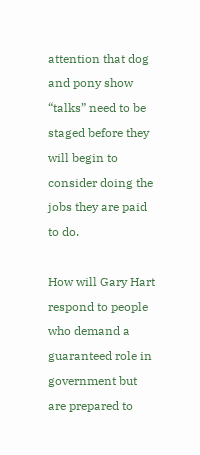attention that dog and pony show “talks” need to be staged before they will begin to consider doing the jobs they are paid to do.

How will Gary Hart respond to people who demand a guaranteed role in government but are prepared to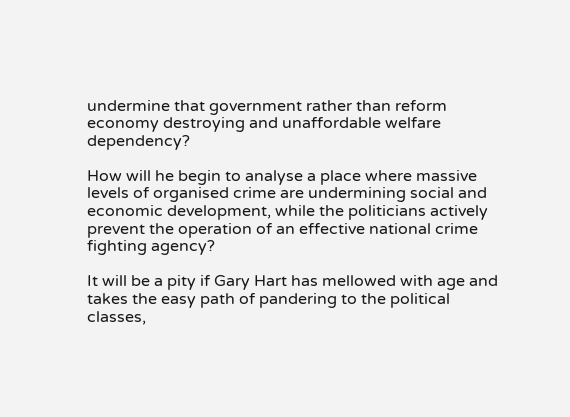undermine that government rather than reform economy destroying and unaffordable welfare dependency?

How will he begin to analyse a place where massive levels of organised crime are undermining social and economic development, while the politicians actively prevent the operation of an effective national crime fighting agency?

It will be a pity if Gary Hart has mellowed with age and takes the easy path of pandering to the political classes,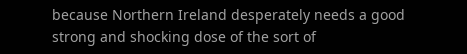because Northern Ireland desperately needs a good strong and shocking dose of the sort of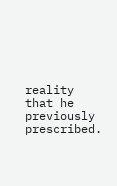reality that he previously prescribed.